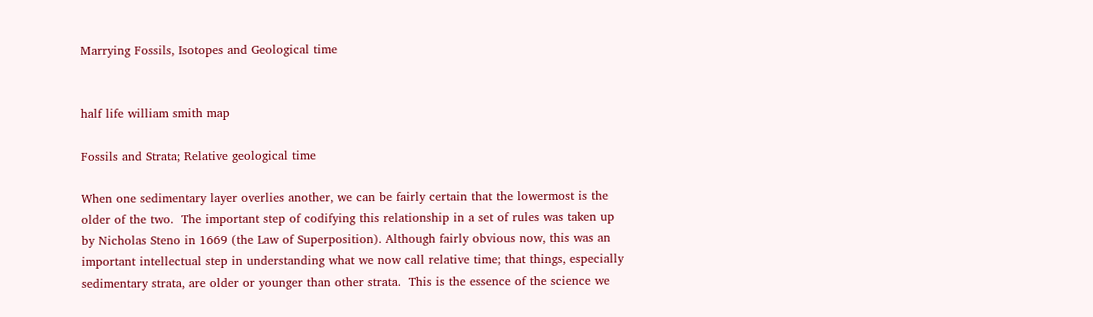Marrying Fossils, Isotopes and Geological time


half life william smith map

Fossils and Strata; Relative geological time

When one sedimentary layer overlies another, we can be fairly certain that the lowermost is the older of the two.  The important step of codifying this relationship in a set of rules was taken up by Nicholas Steno in 1669 (the Law of Superposition). Although fairly obvious now, this was an important intellectual step in understanding what we now call relative time; that things, especially sedimentary strata, are older or younger than other strata.  This is the essence of the science we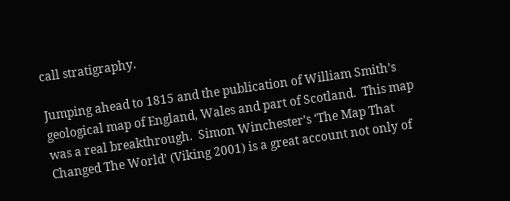call stratigraphy.

Jumping ahead to 1815 and the publication of William Smith’s geological map of England, Wales and part of Scotland.  This map was a real breakthrough.  Simon Winchester’s ‘The Map That Changed The World’ (Viking 2001) is a great account not only of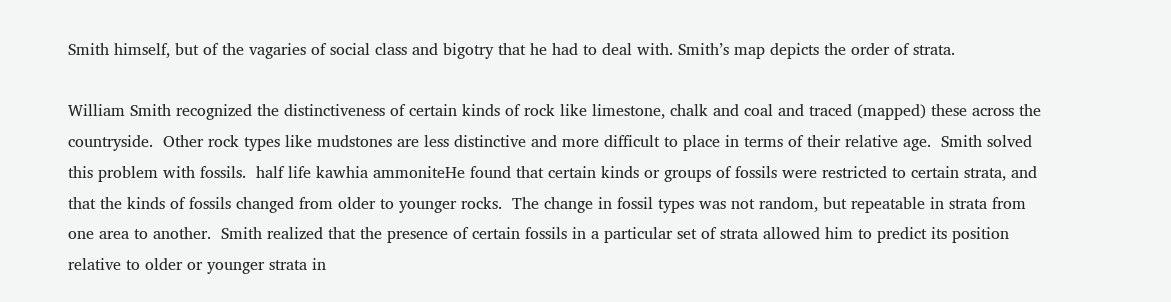Smith himself, but of the vagaries of social class and bigotry that he had to deal with. Smith’s map depicts the order of strata.

William Smith recognized the distinctiveness of certain kinds of rock like limestone, chalk and coal and traced (mapped) these across the countryside.  Other rock types like mudstones are less distinctive and more difficult to place in terms of their relative age.  Smith solved this problem with fossils.  half life kawhia ammoniteHe found that certain kinds or groups of fossils were restricted to certain strata, and that the kinds of fossils changed from older to younger rocks.  The change in fossil types was not random, but repeatable in strata from one area to another.  Smith realized that the presence of certain fossils in a particular set of strata allowed him to predict its position relative to older or younger strata in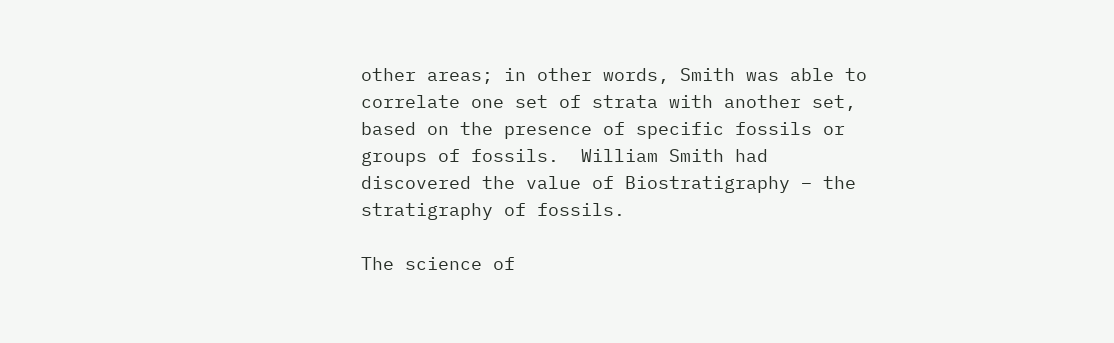other areas; in other words, Smith was able to correlate one set of strata with another set, based on the presence of specific fossils or groups of fossils.  William Smith had discovered the value of Biostratigraphy – the stratigraphy of fossils.

The science of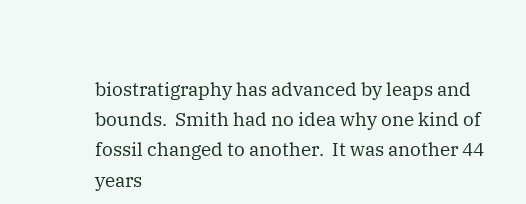biostratigraphy has advanced by leaps and bounds.  Smith had no idea why one kind of fossil changed to another.  It was another 44 years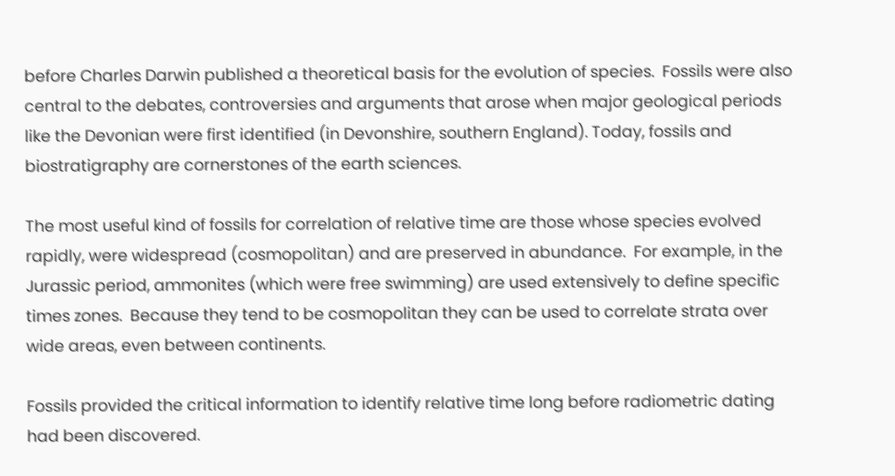before Charles Darwin published a theoretical basis for the evolution of species.  Fossils were also central to the debates, controversies and arguments that arose when major geological periods like the Devonian were first identified (in Devonshire, southern England). Today, fossils and biostratigraphy are cornerstones of the earth sciences.

The most useful kind of fossils for correlation of relative time are those whose species evolved rapidly, were widespread (cosmopolitan) and are preserved in abundance.  For example, in the Jurassic period, ammonites (which were free swimming) are used extensively to define specific times zones.  Because they tend to be cosmopolitan they can be used to correlate strata over wide areas, even between continents.

Fossils provided the critical information to identify relative time long before radiometric dating had been discovered.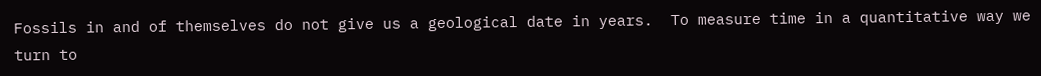Fossils in and of themselves do not give us a geological date in years.  To measure time in a quantitative way we turn to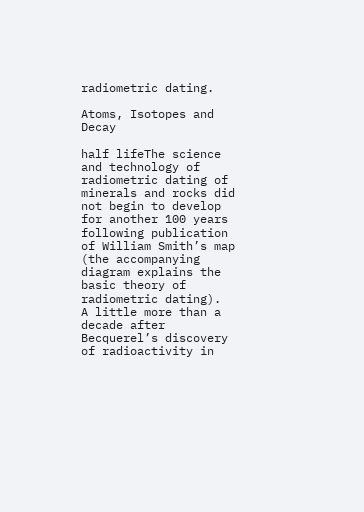radiometric dating.

Atoms, Isotopes and Decay

half lifeThe science and technology of radiometric dating of minerals and rocks did not begin to develop for another 100 years following publication of William Smith’s map (the accompanying diagram explains the basic theory of radiometric dating).  A little more than a decade after Becquerel’s discovery of radioactivity in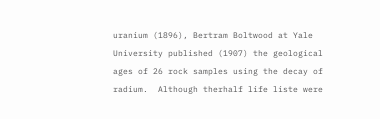uranium (1896), Bertram Boltwood at Yale University published (1907) the geological ages of 26 rock samples using the decay of radium.  Although therhalf life liste were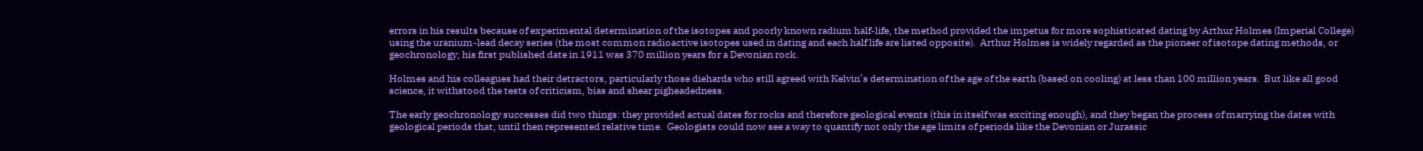errors in his results because of experimental determination of the isotopes and poorly known radium half-life, the method provided the impetus for more sophisticated dating by Arthur Holmes (Imperial College) using the uranium-lead decay series (the most common radioactive isotopes used in dating and each half life are listed opposite).  Arthur Holmes is widely regarded as the pioneer of isotope dating methods, or geochronology; his first published date in 1911 was 370 million years for a Devonian rock.

Holmes and his colleagues had their detractors, particularly those diehards who still agreed with Kelvin’s determination of the age of the earth (based on cooling) at less than 100 million years.  But like all good science, it withstood the tests of criticism, bias and shear pigheadedness.

The early geochronology successes did two things: they provided actual dates for rocks and therefore geological events (this in itself was exciting enough), and they began the process of marrying the dates with geological periods that, until then represented relative time.  Geologists could now see a way to quantify not only the age limits of periods like the Devonian or Jurassic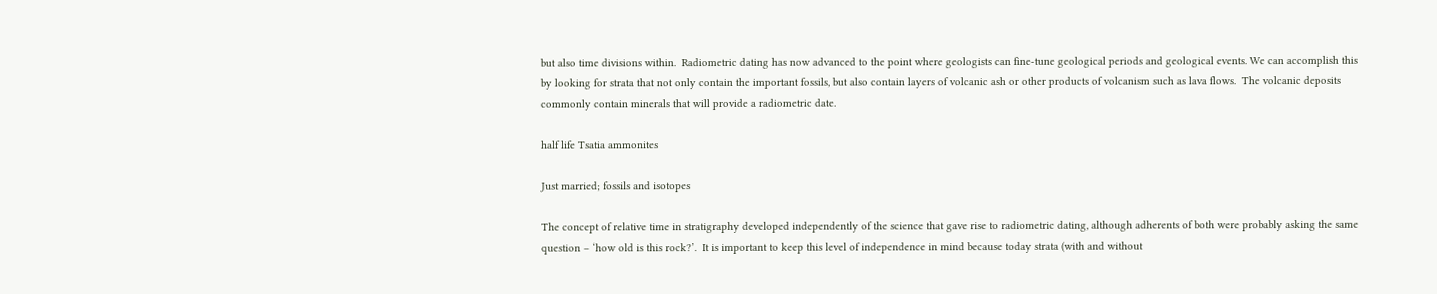but also time divisions within.  Radiometric dating has now advanced to the point where geologists can fine-tune geological periods and geological events. We can accomplish this by looking for strata that not only contain the important fossils, but also contain layers of volcanic ash or other products of volcanism such as lava flows.  The volcanic deposits commonly contain minerals that will provide a radiometric date.

half life Tsatia ammonites

Just married; fossils and isotopes

The concept of relative time in stratigraphy developed independently of the science that gave rise to radiometric dating, although adherents of both were probably asking the same question – ‘how old is this rock?’.  It is important to keep this level of independence in mind because today strata (with and without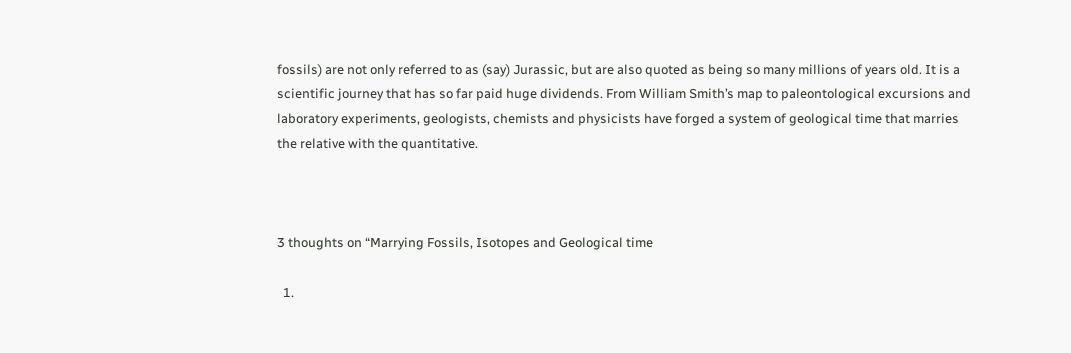fossils) are not only referred to as (say) Jurassic, but are also quoted as being so many millions of years old. It is a scientific journey that has so far paid huge dividends. From William Smith’s map to paleontological excursions and laboratory experiments, geologists, chemists and physicists have forged a system of geological time that marries the relative with the quantitative.



3 thoughts on “Marrying Fossils, Isotopes and Geological time

  1.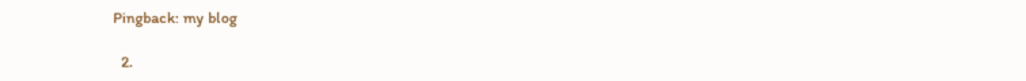Pingback: my blog

  2.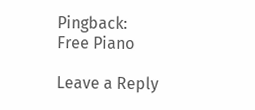Pingback: Free Piano

Leave a Reply